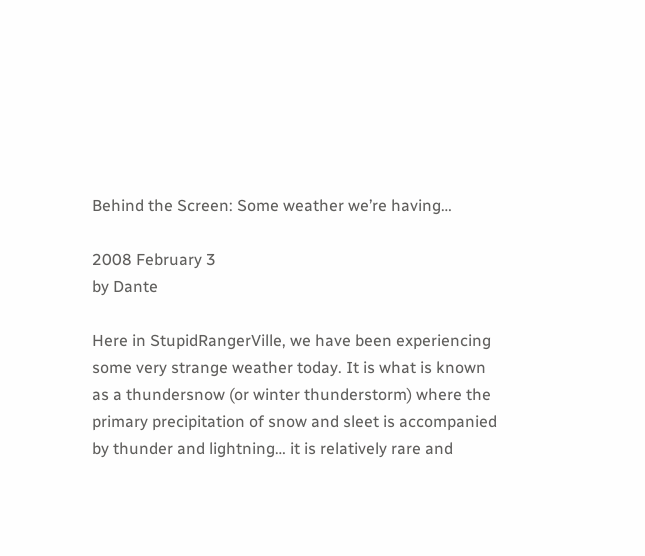Behind the Screen: Some weather we’re having…

2008 February 3
by Dante

Here in StupidRangerVille, we have been experiencing some very strange weather today. It is what is known as a thundersnow (or winter thunderstorm) where the primary precipitation of snow and sleet is accompanied by thunder and lightning… it is relatively rare and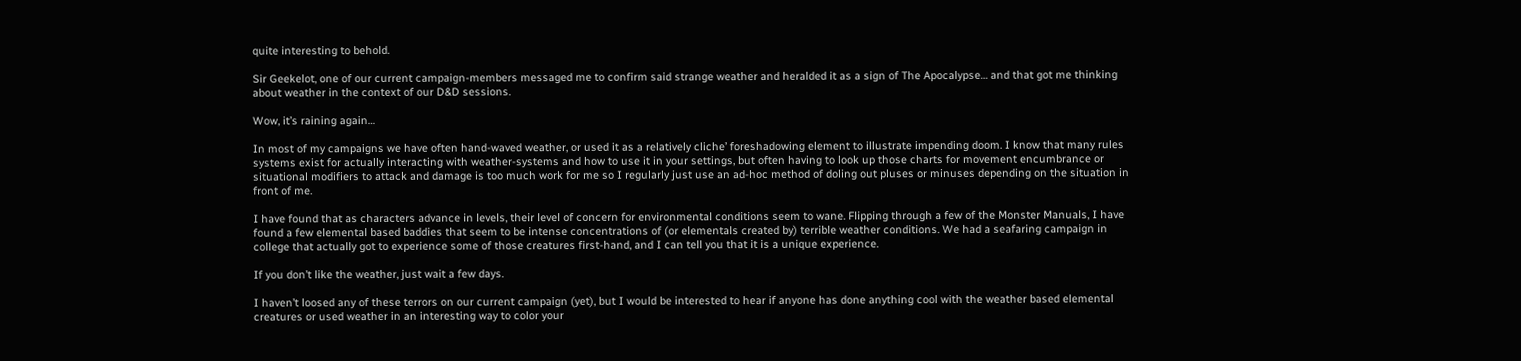quite interesting to behold.

Sir Geekelot, one of our current campaign-members messaged me to confirm said strange weather and heralded it as a sign of The Apocalypse… and that got me thinking about weather in the context of our D&D sessions.

Wow, it’s raining again…

In most of my campaigns we have often hand-waved weather, or used it as a relatively cliche’ foreshadowing element to illustrate impending doom. I know that many rules systems exist for actually interacting with weather-systems and how to use it in your settings, but often having to look up those charts for movement encumbrance or situational modifiers to attack and damage is too much work for me so I regularly just use an ad-hoc method of doling out pluses or minuses depending on the situation in front of me.

I have found that as characters advance in levels, their level of concern for environmental conditions seem to wane. Flipping through a few of the Monster Manuals, I have found a few elemental based baddies that seem to be intense concentrations of (or elementals created by) terrible weather conditions. We had a seafaring campaign in college that actually got to experience some of those creatures first-hand, and I can tell you that it is a unique experience.

If you don’t like the weather, just wait a few days.

I haven’t loosed any of these terrors on our current campaign (yet), but I would be interested to hear if anyone has done anything cool with the weather based elemental creatures or used weather in an interesting way to color your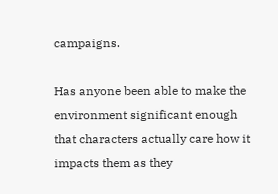campaigns.

Has anyone been able to make the environment significant enough that characters actually care how it impacts them as they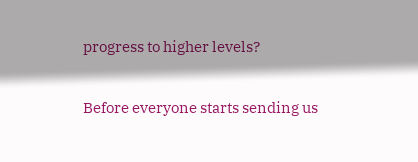progress to higher levels?

Before everyone starts sending us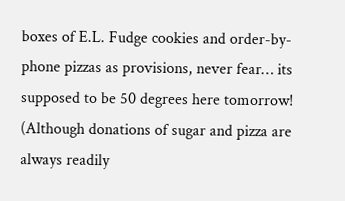boxes of E.L. Fudge cookies and order-by-phone pizzas as provisions, never fear… its supposed to be 50 degrees here tomorrow! (Although donations of sugar and pizza are always readily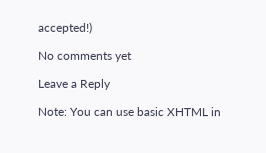accepted!)

No comments yet

Leave a Reply

Note: You can use basic XHTML in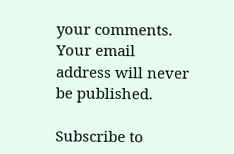your comments. Your email address will never be published.

Subscribe to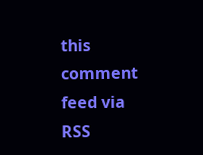this comment feed via RSS